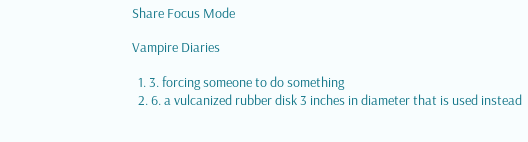Share Focus Mode

Vampire Diaries

  1. 3. forcing someone to do something
  2. 6. a vulcanized rubber disk 3 inches in diameter that is used instead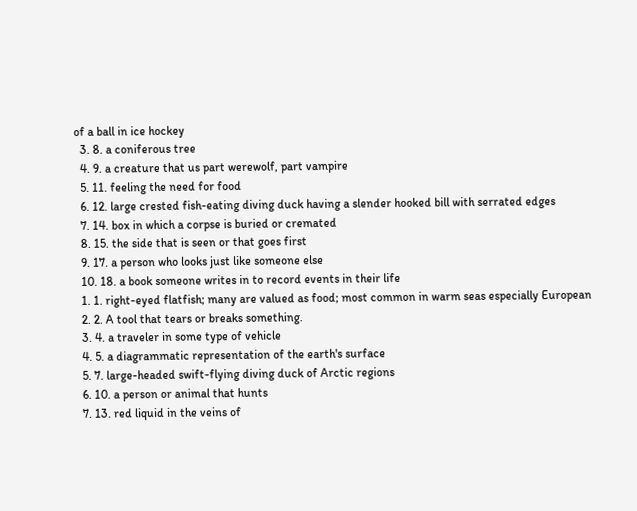of a ball in ice hockey
  3. 8. a coniferous tree
  4. 9. a creature that us part werewolf, part vampire
  5. 11. feeling the need for food
  6. 12. large crested fish-eating diving duck having a slender hooked bill with serrated edges
  7. 14. box in which a corpse is buried or cremated
  8. 15. the side that is seen or that goes first
  9. 17. a person who looks just like someone else
  10. 18. a book someone writes in to record events in their life
  1. 1. right-eyed flatfish; many are valued as food; most common in warm seas especially European
  2. 2. A tool that tears or breaks something.
  3. 4. a traveler in some type of vehicle
  4. 5. a diagrammatic representation of the earth's surface
  5. 7. large-headed swift-flying diving duck of Arctic regions
  6. 10. a person or animal that hunts
  7. 13. red liquid in the veins of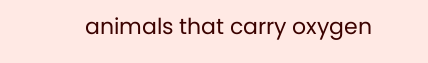animals that carry oxygen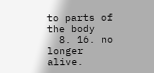to parts of the body
  8. 16. no longer alive.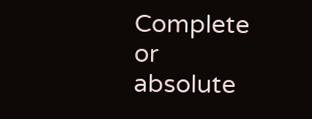Complete or absolute